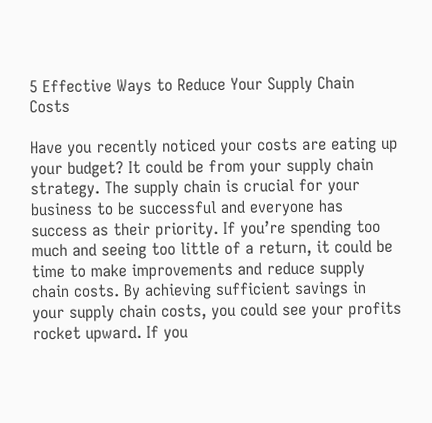5 Effective Ways to Reduce Your Supply Chain Costs

Have you recently noticed your costs are eating up your budget? It could be from your supply chain strategy. The supply chain is crucial for your business to be successful and everyone has success as their priority. If you’re spending too much and seeing too little of a return, it could be time to make improvements and reduce supply chain costs. By achieving sufficient savings in your supply chain costs, you could see your profits rocket upward. If you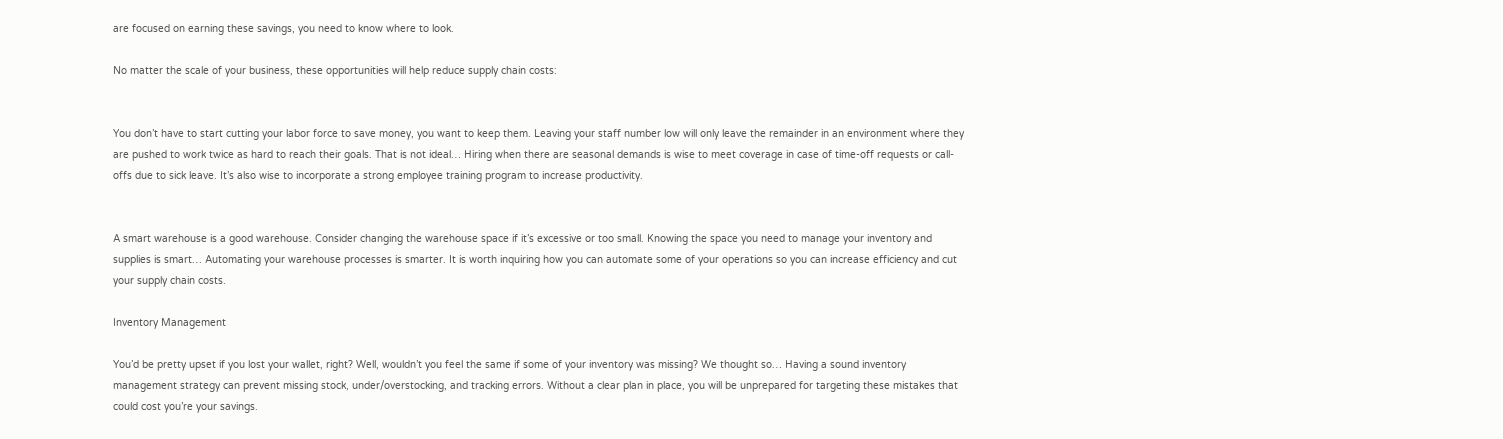are focused on earning these savings, you need to know where to look.

No matter the scale of your business, these opportunities will help reduce supply chain costs:


You don’t have to start cutting your labor force to save money, you want to keep them. Leaving your staff number low will only leave the remainder in an environment where they are pushed to work twice as hard to reach their goals. That is not ideal… Hiring when there are seasonal demands is wise to meet coverage in case of time-off requests or call-offs due to sick leave. It’s also wise to incorporate a strong employee training program to increase productivity.


A smart warehouse is a good warehouse. Consider changing the warehouse space if it’s excessive or too small. Knowing the space you need to manage your inventory and supplies is smart… Automating your warehouse processes is smarter. It is worth inquiring how you can automate some of your operations so you can increase efficiency and cut your supply chain costs.

Inventory Management

You’d be pretty upset if you lost your wallet, right? Well, wouldn’t you feel the same if some of your inventory was missing? We thought so… Having a sound inventory management strategy can prevent missing stock, under/overstocking, and tracking errors. Without a clear plan in place, you will be unprepared for targeting these mistakes that could cost you’re your savings.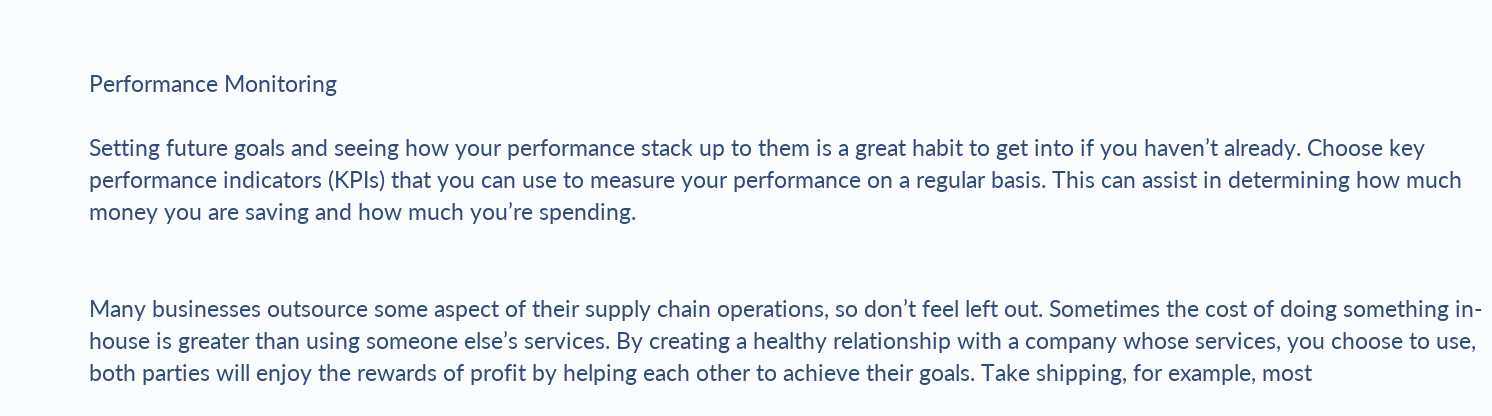Performance Monitoring

Setting future goals and seeing how your performance stack up to them is a great habit to get into if you haven’t already. Choose key performance indicators (KPIs) that you can use to measure your performance on a regular basis. This can assist in determining how much money you are saving and how much you’re spending.


Many businesses outsource some aspect of their supply chain operations, so don’t feel left out. Sometimes the cost of doing something in-house is greater than using someone else’s services. By creating a healthy relationship with a company whose services, you choose to use, both parties will enjoy the rewards of profit by helping each other to achieve their goals. Take shipping, for example, most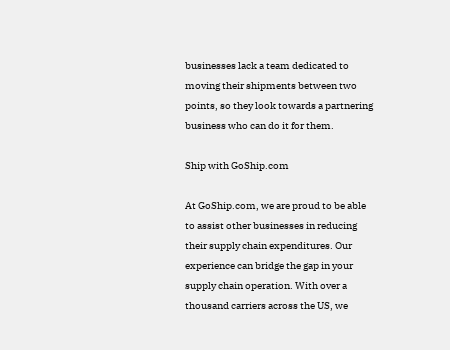businesses lack a team dedicated to moving their shipments between two points, so they look towards a partnering business who can do it for them.

Ship with GoShip.com

At GoShip.com, we are proud to be able to assist other businesses in reducing their supply chain expenditures. Our experience can bridge the gap in your supply chain operation. With over a thousand carriers across the US, we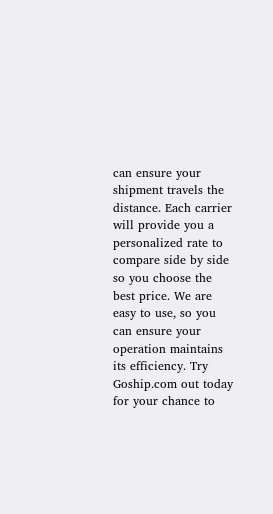can ensure your shipment travels the distance. Each carrier will provide you a personalized rate to compare side by side so you choose the best price. We are easy to use, so you can ensure your operation maintains its efficiency. Try Goship.com out today for your chance to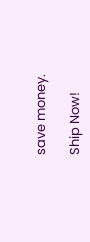save money.

Ship Now!